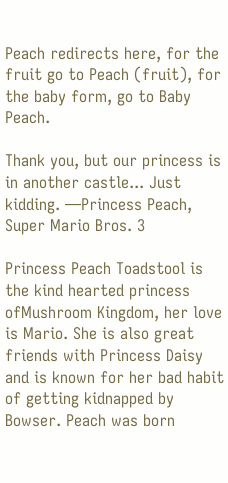Peach redirects here, for the fruit go to Peach (fruit), for the baby form, go to Baby Peach.

Thank you, but our princess is in another castle... Just kidding. —Princess Peach, Super Mario Bros. 3

Princess Peach Toadstool is the kind hearted princess ofMushroom Kingdom, her love is Mario. She is also great friends with Princess Daisy and is known for her bad habit of getting kidnapped by Bowser. Peach was born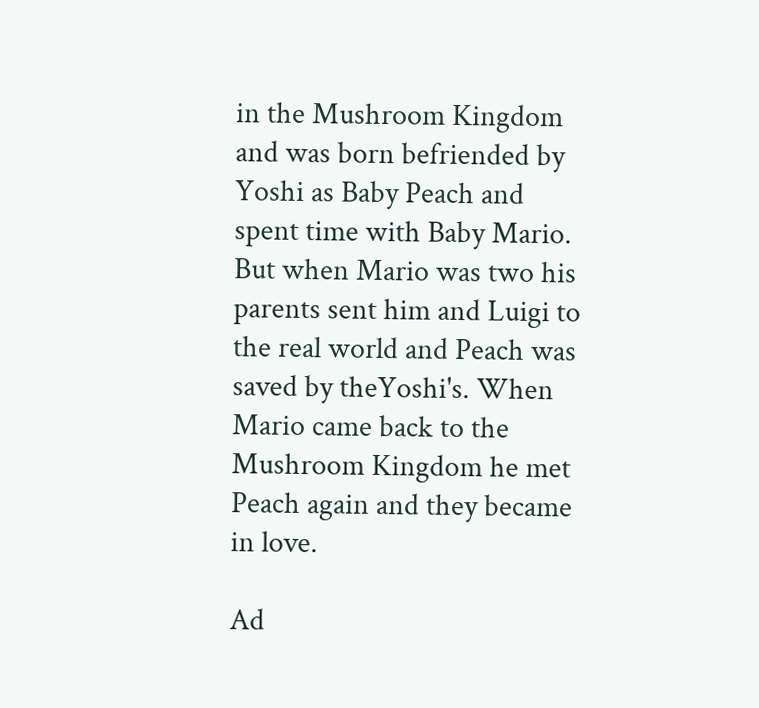in the Mushroom Kingdom and was born befriended by Yoshi as Baby Peach and spent time with Baby Mario. But when Mario was two his parents sent him and Luigi to the real world and Peach was saved by theYoshi's. When Mario came back to the Mushroom Kingdom he met Peach again and they became in love.

Ad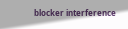blocker interference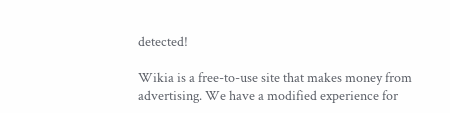detected!

Wikia is a free-to-use site that makes money from advertising. We have a modified experience for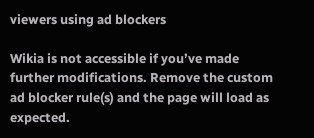viewers using ad blockers

Wikia is not accessible if you’ve made further modifications. Remove the custom ad blocker rule(s) and the page will load as expected.